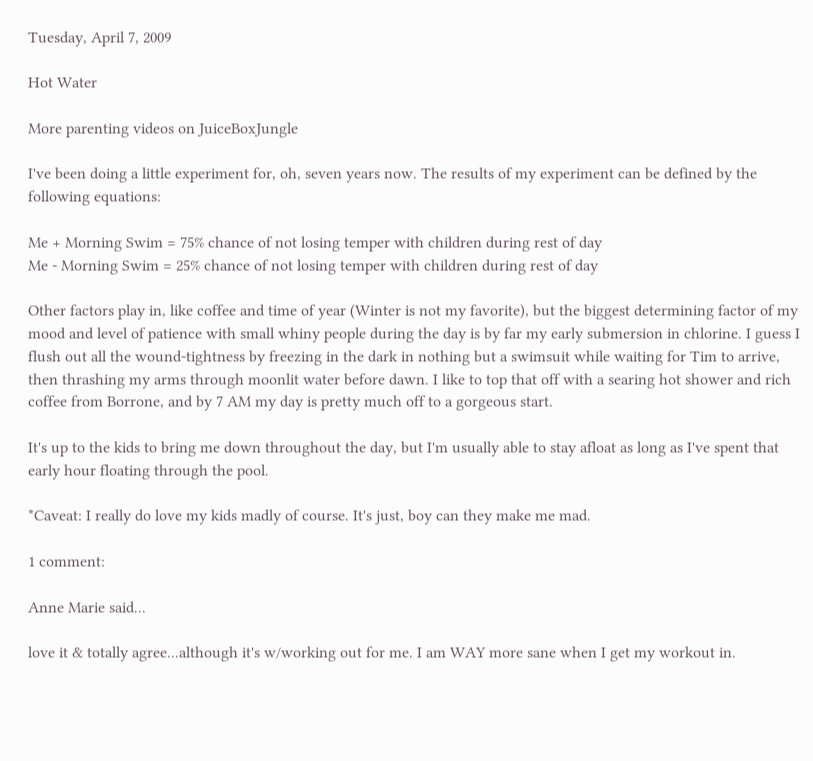Tuesday, April 7, 2009

Hot Water

More parenting videos on JuiceBoxJungle

I've been doing a little experiment for, oh, seven years now. The results of my experiment can be defined by the following equations:

Me + Morning Swim = 75% chance of not losing temper with children during rest of day
Me - Morning Swim = 25% chance of not losing temper with children during rest of day

Other factors play in, like coffee and time of year (Winter is not my favorite), but the biggest determining factor of my mood and level of patience with small whiny people during the day is by far my early submersion in chlorine. I guess I flush out all the wound-tightness by freezing in the dark in nothing but a swimsuit while waiting for Tim to arrive, then thrashing my arms through moonlit water before dawn. I like to top that off with a searing hot shower and rich coffee from Borrone, and by 7 AM my day is pretty much off to a gorgeous start.

It's up to the kids to bring me down throughout the day, but I'm usually able to stay afloat as long as I've spent that early hour floating through the pool.

*Caveat: I really do love my kids madly of course. It's just, boy can they make me mad.

1 comment:

Anne Marie said...

love it & totally agree...although it's w/working out for me. I am WAY more sane when I get my workout in.